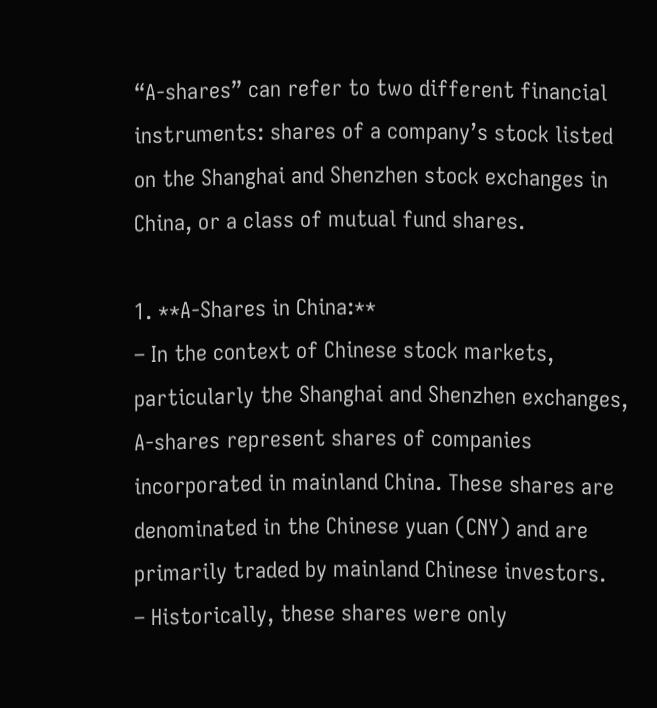“A-shares” can refer to two different financial instruments: shares of a company’s stock listed on the Shanghai and Shenzhen stock exchanges in China, or a class of mutual fund shares.

1. **A-Shares in China:**
– In the context of Chinese stock markets, particularly the Shanghai and Shenzhen exchanges, A-shares represent shares of companies incorporated in mainland China. These shares are denominated in the Chinese yuan (CNY) and are primarily traded by mainland Chinese investors.
– Historically, these shares were only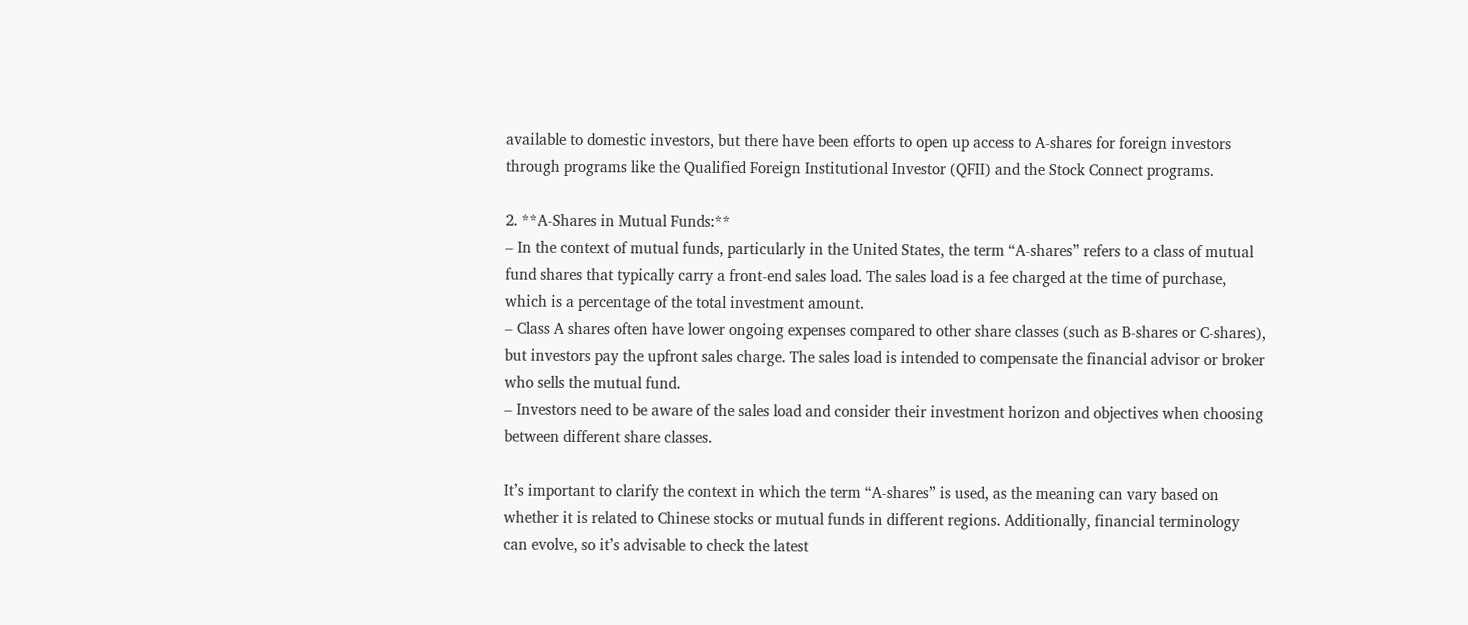available to domestic investors, but there have been efforts to open up access to A-shares for foreign investors through programs like the Qualified Foreign Institutional Investor (QFII) and the Stock Connect programs.

2. **A-Shares in Mutual Funds:**
– In the context of mutual funds, particularly in the United States, the term “A-shares” refers to a class of mutual fund shares that typically carry a front-end sales load. The sales load is a fee charged at the time of purchase, which is a percentage of the total investment amount.
– Class A shares often have lower ongoing expenses compared to other share classes (such as B-shares or C-shares), but investors pay the upfront sales charge. The sales load is intended to compensate the financial advisor or broker who sells the mutual fund.
– Investors need to be aware of the sales load and consider their investment horizon and objectives when choosing between different share classes.

It’s important to clarify the context in which the term “A-shares” is used, as the meaning can vary based on whether it is related to Chinese stocks or mutual funds in different regions. Additionally, financial terminology can evolve, so it’s advisable to check the latest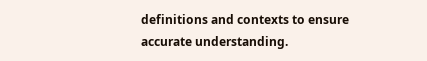definitions and contexts to ensure accurate understanding.